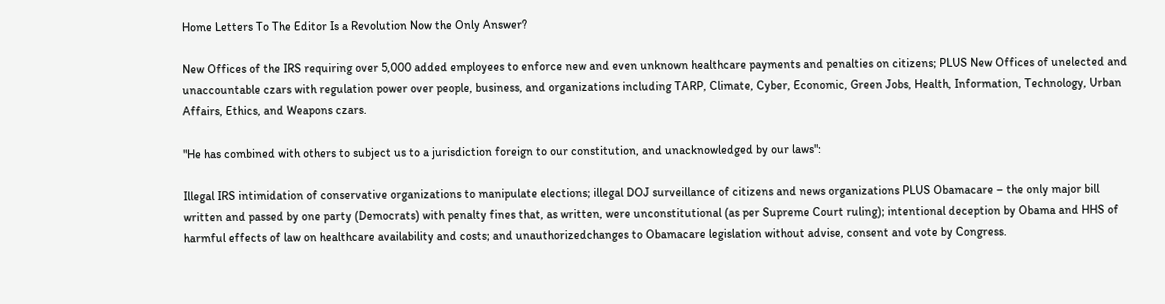Home Letters To The Editor Is a Revolution Now the Only Answer?

New Offices of the IRS requiring over 5,000 added employees to enforce new and even unknown healthcare payments and penalties on citizens; PLUS New Offices of unelected and unaccountable czars with regulation power over people, business, and organizations including TARP, Climate, Cyber, Economic, Green Jobs, Health, Information, Technology, Urban Affairs, Ethics, and Weapons czars.

"He has combined with others to subject us to a jurisdiction foreign to our constitution, and unacknowledged by our laws":

Illegal IRS intimidation of conservative organizations to manipulate elections; illegal DOJ surveillance of citizens and news organizations PLUS Obamacare – the only major bill written and passed by one party (Democrats) with penalty fines that, as written, were unconstitutional (as per Supreme Court ruling); intentional deception by Obama and HHS of harmful effects of law on healthcare availability and costs; and unauthorizedchanges to Obamacare legislation without advise, consent and vote by Congress.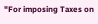"For imposing Taxes on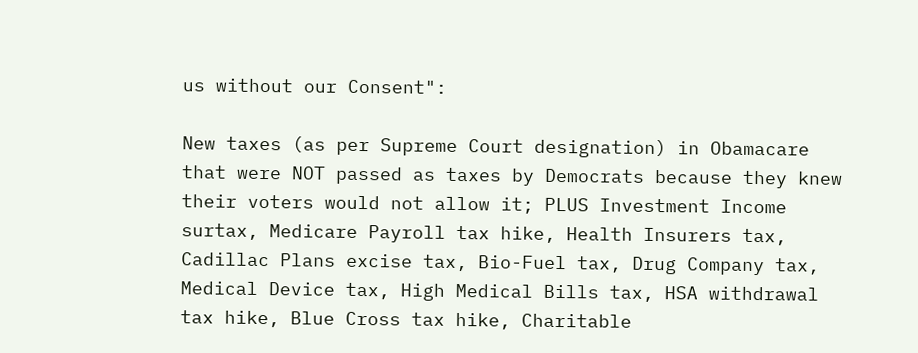us without our Consent":

New taxes (as per Supreme Court designation) in Obamacare that were NOT passed as taxes by Democrats because they knew their voters would not allow it; PLUS Investment Income surtax, Medicare Payroll tax hike, Health Insurers tax, Cadillac Plans excise tax, Bio-Fuel tax, Drug Company tax, Medical Device tax, High Medical Bills tax, HSA withdrawal tax hike, Blue Cross tax hike, Charitable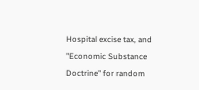Hospital excise tax, and "Economic Substance Doctrine" for random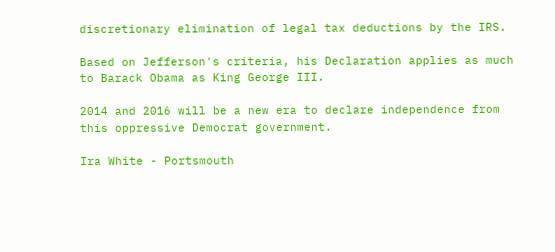discretionary elimination of legal tax deductions by the IRS.

Based on Jefferson's criteria, his Declaration applies as much to Barack Obama as King George III.

2014 and 2016 will be a new era to declare independence from this oppressive Democrat government.

Ira White - Portsmouth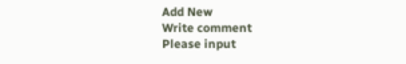Add New
Write comment
Please input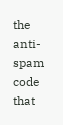the anti-spam code that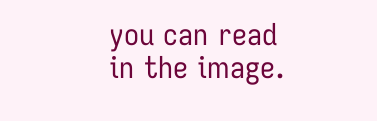you can read in the image.